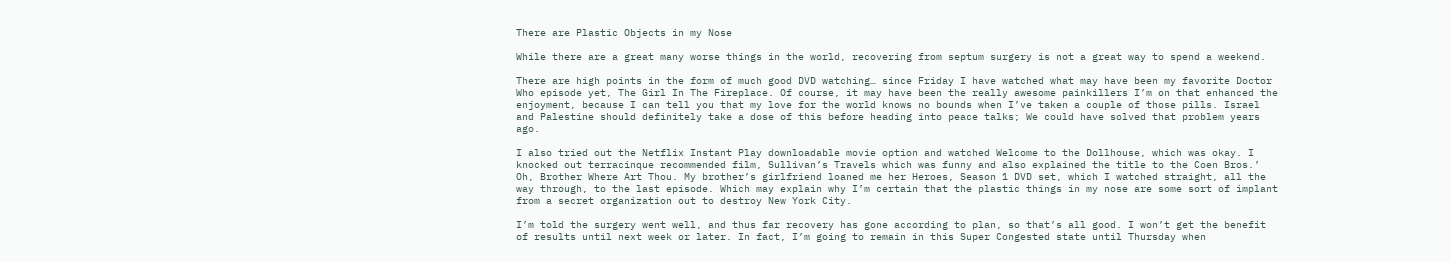There are Plastic Objects in my Nose

While there are a great many worse things in the world, recovering from septum surgery is not a great way to spend a weekend.

There are high points in the form of much good DVD watching… since Friday I have watched what may have been my favorite Doctor Who episode yet, The Girl In The Fireplace. Of course, it may have been the really awesome painkillers I’m on that enhanced the enjoyment, because I can tell you that my love for the world knows no bounds when I’ve taken a couple of those pills. Israel and Palestine should definitely take a dose of this before heading into peace talks; We could have solved that problem years ago.

I also tried out the Netflix Instant Play downloadable movie option and watched Welcome to the Dollhouse, which was okay. I knocked out terracinque recommended film, Sullivan’s Travels which was funny and also explained the title to the Coen Bros.’ Oh, Brother Where Art Thou. My brother’s girlfriend loaned me her Heroes, Season 1 DVD set, which I watched straight, all the way through, to the last episode. Which may explain why I’m certain that the plastic things in my nose are some sort of implant from a secret organization out to destroy New York City.

I’m told the surgery went well, and thus far recovery has gone according to plan, so that’s all good. I won’t get the benefit of results until next week or later. In fact, I’m going to remain in this Super Congested state until Thursday when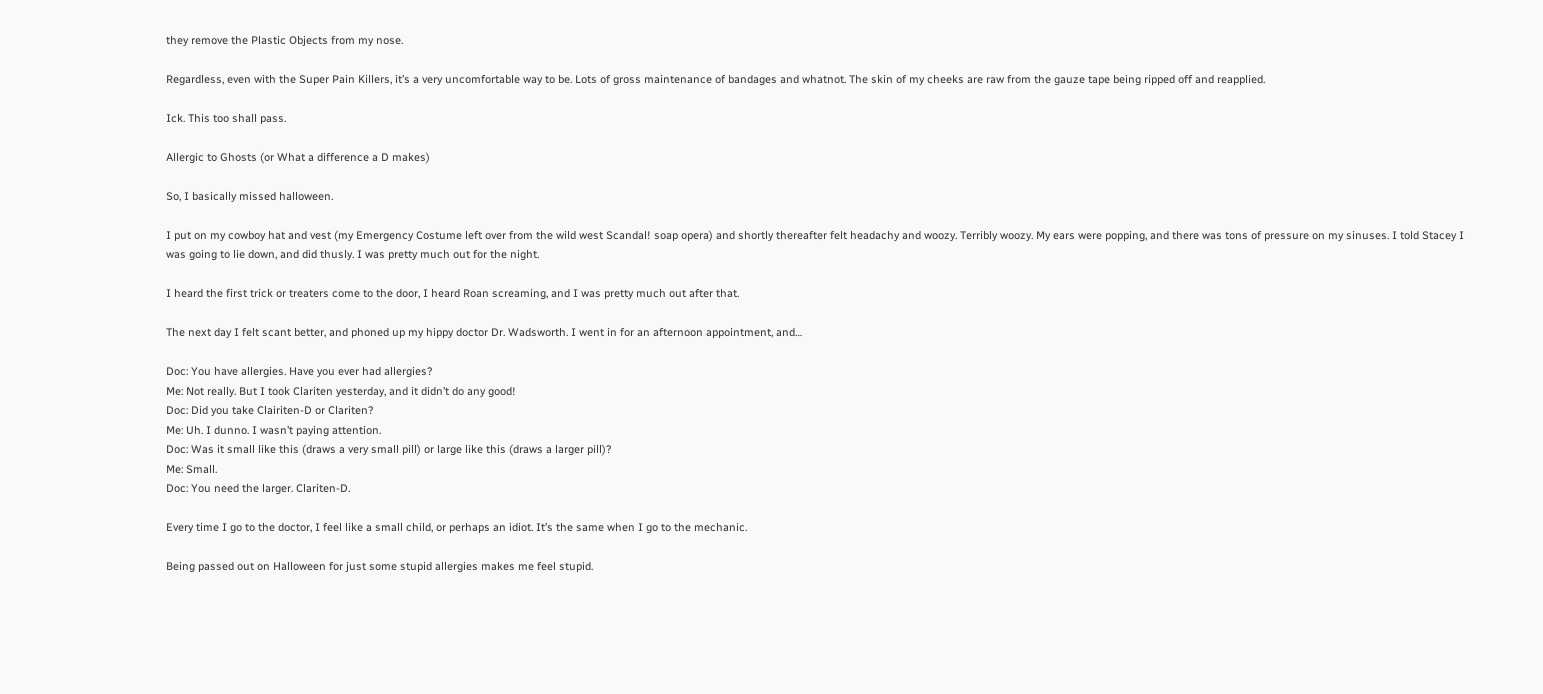they remove the Plastic Objects from my nose.

Regardless, even with the Super Pain Killers, it’s a very uncomfortable way to be. Lots of gross maintenance of bandages and whatnot. The skin of my cheeks are raw from the gauze tape being ripped off and reapplied.

Ick. This too shall pass.

Allergic to Ghosts (or What a difference a D makes)

So, I basically missed halloween.

I put on my cowboy hat and vest (my Emergency Costume left over from the wild west Scandal! soap opera) and shortly thereafter felt headachy and woozy. Terribly woozy. My ears were popping, and there was tons of pressure on my sinuses. I told Stacey I was going to lie down, and did thusly. I was pretty much out for the night.

I heard the first trick or treaters come to the door, I heard Roan screaming, and I was pretty much out after that.

The next day I felt scant better, and phoned up my hippy doctor Dr. Wadsworth. I went in for an afternoon appointment, and…

Doc: You have allergies. Have you ever had allergies?
Me: Not really. But I took Clariten yesterday, and it didn’t do any good!
Doc: Did you take Clairiten-D or Clariten?
Me: Uh. I dunno. I wasn’t paying attention.
Doc: Was it small like this (draws a very small pill) or large like this (draws a larger pill)?
Me: Small.
Doc: You need the larger. Clariten-D.

Every time I go to the doctor, I feel like a small child, or perhaps an idiot. It’s the same when I go to the mechanic.

Being passed out on Halloween for just some stupid allergies makes me feel stupid.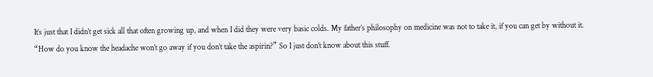It’s just that I didn’t get sick all that often growing up, and when I did they were very basic colds. My father’s philosophy on medicine was not to take it, if you can get by without it. “How do you know the headache won’t go away if you don’t take the aspirin?” So I just don’t know about this stuff.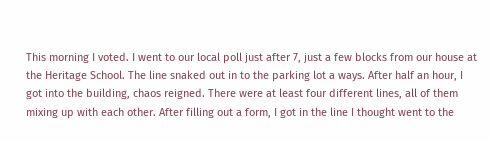This morning I voted. I went to our local poll just after 7, just a few blocks from our house at the Heritage School. The line snaked out in to the parking lot a ways. After half an hour, I got into the building, chaos reigned. There were at least four different lines, all of them mixing up with each other. After filling out a form, I got in the line I thought went to the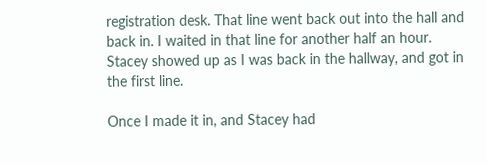registration desk. That line went back out into the hall and back in. I waited in that line for another half an hour. Stacey showed up as I was back in the hallway, and got in the first line.

Once I made it in, and Stacey had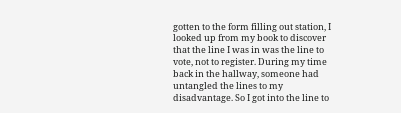gotten to the form filling out station, I looked up from my book to discover that the line I was in was the line to vote, not to register. During my time back in the hallway, someone had untangled the lines to my disadvantage. So I got into the line to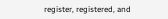register, registered, and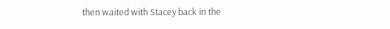then waited with Stacey back in the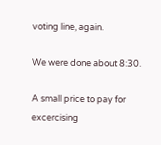voting line, again.

We were done about 8:30.

A small price to pay for excercising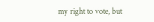my right to vote, but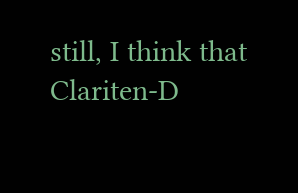still, I think that Clariten-D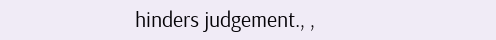hinders judgement., ,